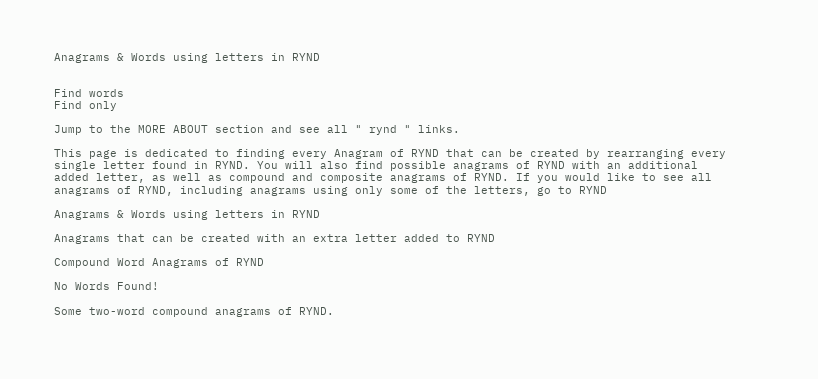Anagrams & Words using letters in RYND


Find words
Find only

Jump to the MORE ABOUT section and see all " rynd " links.

This page is dedicated to finding every Anagram of RYND that can be created by rearranging every single letter found in RYND. You will also find possible anagrams of RYND with an additional added letter, as well as compound and composite anagrams of RYND. If you would like to see all anagrams of RYND, including anagrams using only some of the letters, go to RYND

Anagrams & Words using letters in RYND

Anagrams that can be created with an extra letter added to RYND

Compound Word Anagrams of RYND

No Words Found!

Some two-word compound anagrams of RYND.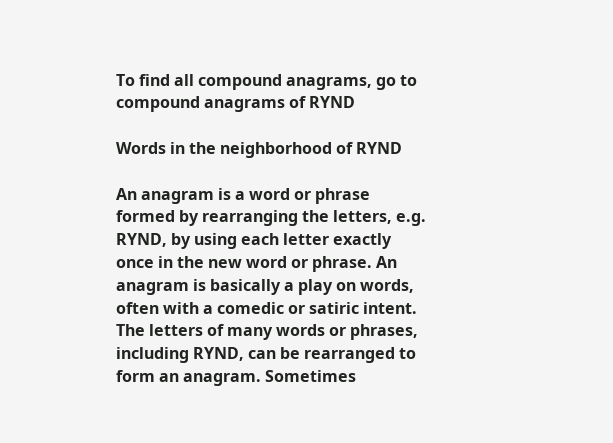To find all compound anagrams, go to compound anagrams of RYND

Words in the neighborhood of RYND

An anagram is a word or phrase formed by rearranging the letters, e.g. RYND, by using each letter exactly once in the new word or phrase. An anagram is basically a play on words, often with a comedic or satiric intent. The letters of many words or phrases, including RYND, can be rearranged to form an anagram. Sometimes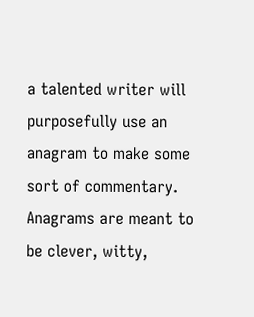a talented writer will purposefully use an anagram to make some sort of commentary. Anagrams are meant to be clever, witty,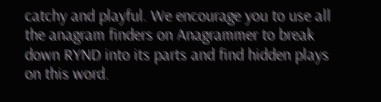catchy and playful. We encourage you to use all the anagram finders on Anagrammer to break down RYND into its parts and find hidden plays on this word.